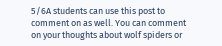5/6A students can use this post to comment on as well. You can comment on your thoughts about wolf spiders or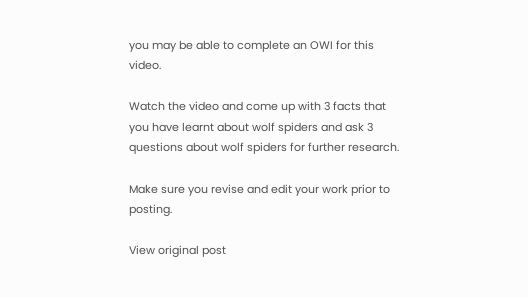you may be able to complete an OWI for this video.

Watch the video and come up with 3 facts that you have learnt about wolf spiders and ask 3 questions about wolf spiders for further research.

Make sure you revise and edit your work prior to posting.

View original post